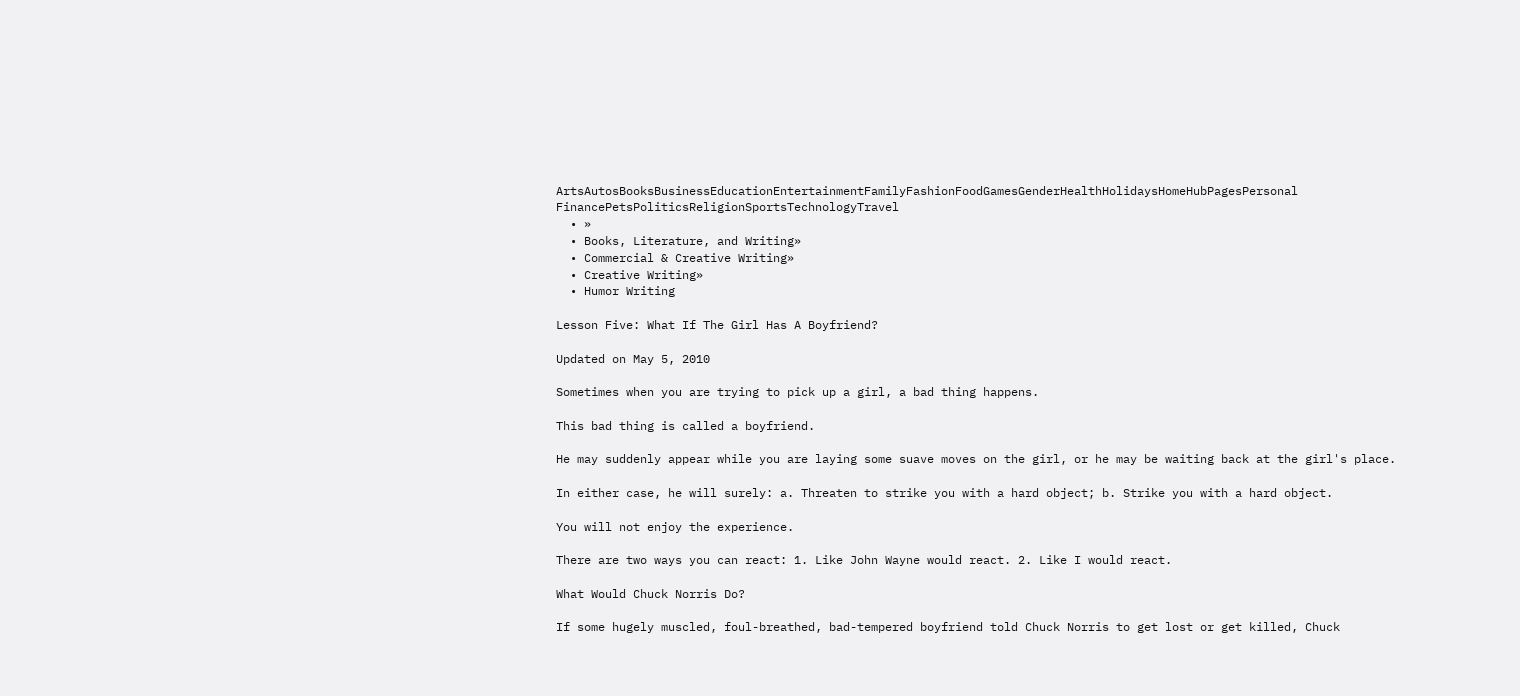ArtsAutosBooksBusinessEducationEntertainmentFamilyFashionFoodGamesGenderHealthHolidaysHomeHubPagesPersonal FinancePetsPoliticsReligionSportsTechnologyTravel
  • »
  • Books, Literature, and Writing»
  • Commercial & Creative Writing»
  • Creative Writing»
  • Humor Writing

Lesson Five: What If The Girl Has A Boyfriend?

Updated on May 5, 2010

Sometimes when you are trying to pick up a girl, a bad thing happens.

This bad thing is called a boyfriend.

He may suddenly appear while you are laying some suave moves on the girl, or he may be waiting back at the girl's place.

In either case, he will surely: a. Threaten to strike you with a hard object; b. Strike you with a hard object.

You will not enjoy the experience.

There are two ways you can react: 1. Like John Wayne would react. 2. Like I would react.

What Would Chuck Norris Do?

If some hugely muscled, foul-breathed, bad-tempered boyfriend told Chuck Norris to get lost or get killed, Chuck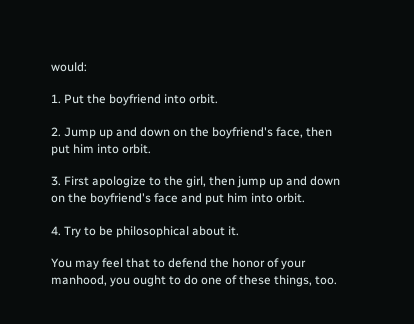would:

1. Put the boyfriend into orbit.

2. Jump up and down on the boyfriend's face, then put him into orbit.

3. First apologize to the girl, then jump up and down on the boyfriend's face and put him into orbit.

4. Try to be philosophical about it.

You may feel that to defend the honor of your manhood, you ought to do one of these things, too.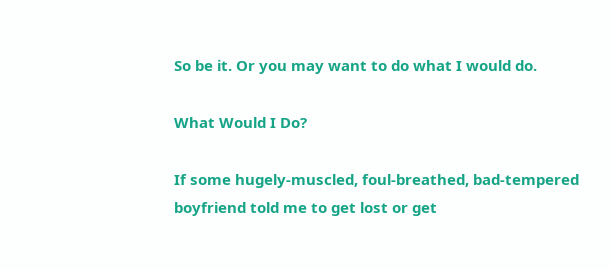So be it. Or you may want to do what I would do.

What Would I Do?

If some hugely-muscled, foul-breathed, bad-tempered boyfriend told me to get lost or get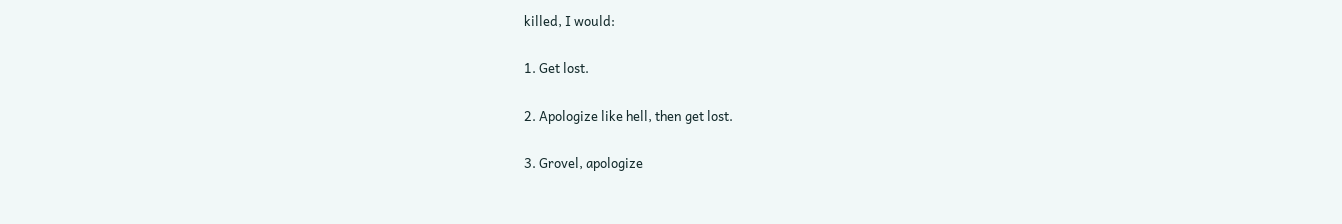killed, I would:

1. Get lost.

2. Apologize like hell, then get lost.

3. Grovel, apologize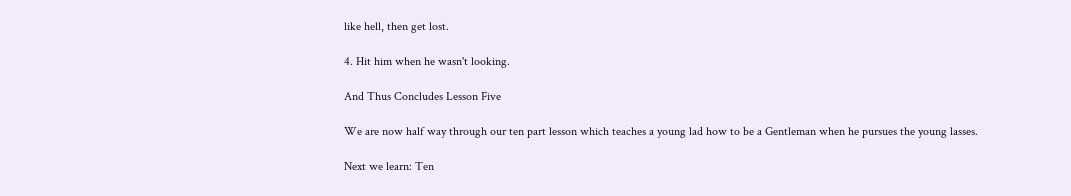like hell, then get lost.

4. Hit him when he wasn't looking.

And Thus Concludes Lesson Five

We are now half way through our ten part lesson which teaches a young lad how to be a Gentleman when he pursues the young lasses.

Next we learn: Ten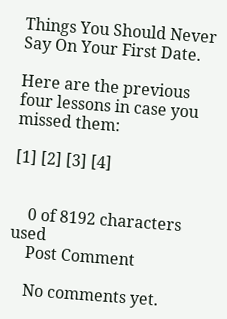Things You Should Never Say On Your First Date.

Here are the previous four lessons in case you missed them:

[1] [2] [3] [4]


    0 of 8192 characters used
    Post Comment

    No comments yet.